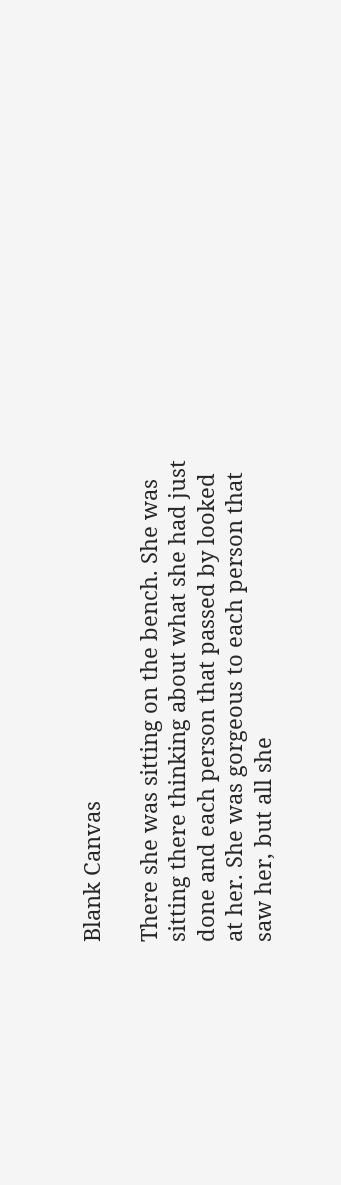Blank Canvas

There she was sitting on the bench. She was sitting there thinking about what she had just done and each person that passed by looked at her. She was gorgeous to each person that saw her, but all she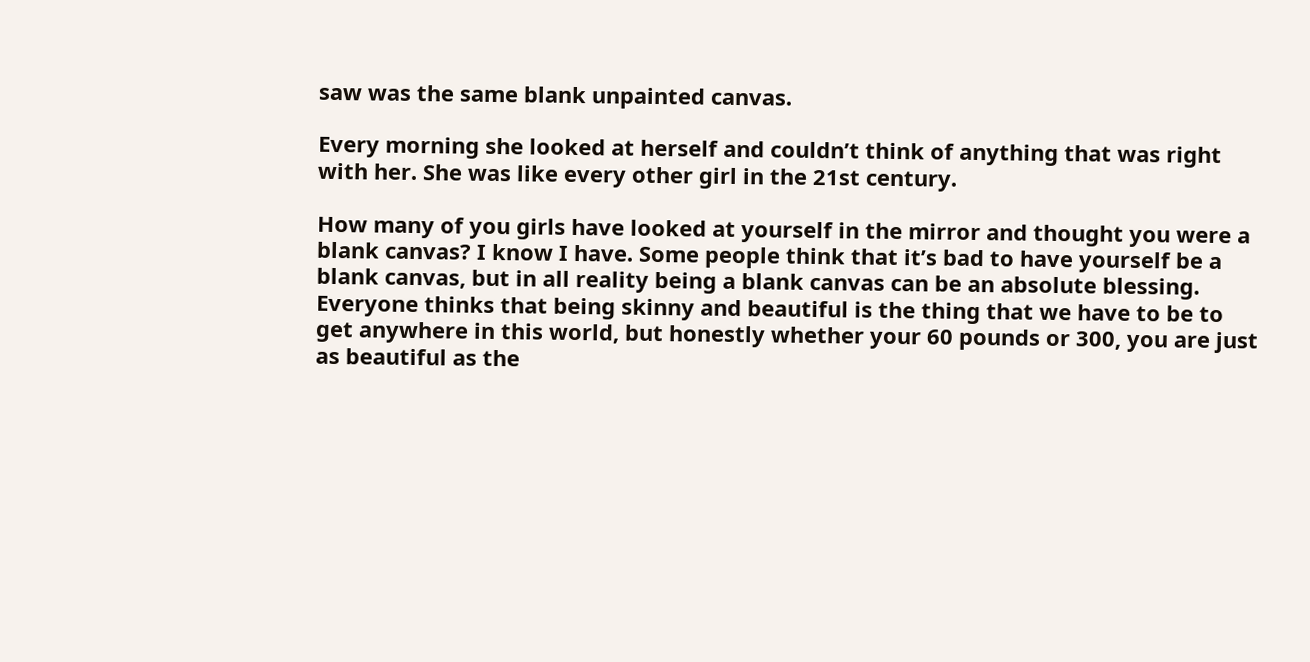saw was the same blank unpainted canvas.

Every morning she looked at herself and couldn’t think of anything that was right with her. She was like every other girl in the 21st century.

How many of you girls have looked at yourself in the mirror and thought you were a blank canvas? I know I have. Some people think that it’s bad to have yourself be a blank canvas, but in all reality being a blank canvas can be an absolute blessing. Everyone thinks that being skinny and beautiful is the thing that we have to be to get anywhere in this world, but honestly whether your 60 pounds or 300, you are just as beautiful as the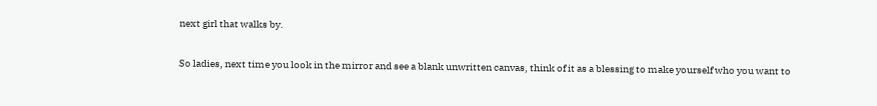next girl that walks by.

So ladies, next time you look in the mirror and see a blank unwritten canvas, think of it as a blessing to make yourself who you want to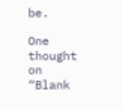be.

One thought on “Blank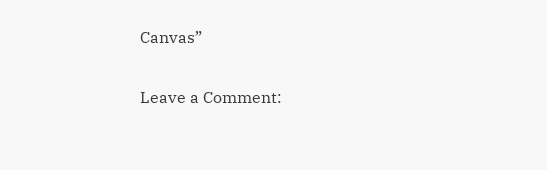Canvas”

Leave a Comment: